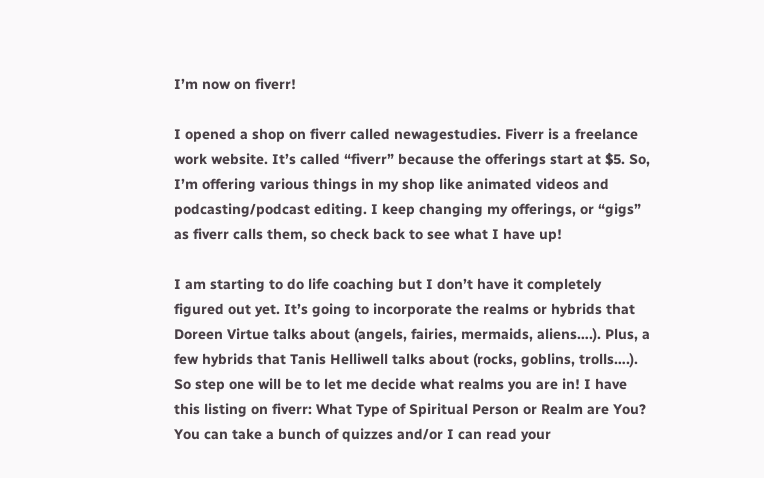I’m now on fiverr!

I opened a shop on fiverr called newagestudies. Fiverr is a freelance work website. It’s called “fiverr” because the offerings start at $5. So, I’m offering various things in my shop like animated videos and podcasting/podcast editing. I keep changing my offerings, or “gigs” as fiverr calls them, so check back to see what I have up!

I am starting to do life coaching but I don’t have it completely figured out yet. It’s going to incorporate the realms or hybrids that Doreen Virtue talks about (angels, fairies, mermaids, aliens….). Plus, a few hybrids that Tanis Helliwell talks about (rocks, goblins, trolls….). So step one will be to let me decide what realms you are in! I have this listing on fiverr: What Type of Spiritual Person or Realm are You? You can take a bunch of quizzes and/or I can read your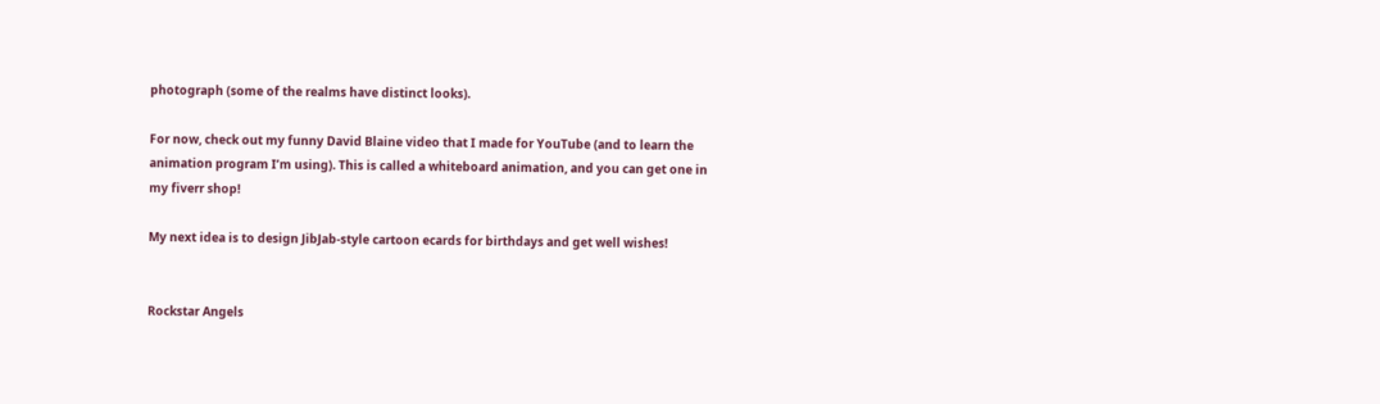photograph (some of the realms have distinct looks).

For now, check out my funny David Blaine video that I made for YouTube (and to learn the animation program I’m using). This is called a whiteboard animation, and you can get one in my fiverr shop!

My next idea is to design JibJab-style cartoon ecards for birthdays and get well wishes!


Rockstar Angels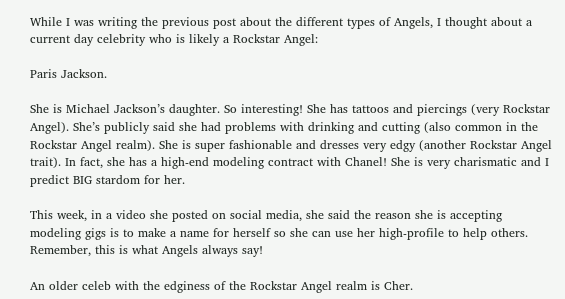While I was writing the previous post about the different types of Angels, I thought about a current day celebrity who is likely a Rockstar Angel:

Paris Jackson.

She is Michael Jackson’s daughter. So interesting! She has tattoos and piercings (very Rockstar Angel). She’s publicly said she had problems with drinking and cutting (also common in the Rockstar Angel realm). She is super fashionable and dresses very edgy (another Rockstar Angel trait). In fact, she has a high-end modeling contract with Chanel! She is very charismatic and I predict BIG stardom for her.

This week, in a video she posted on social media, she said the reason she is accepting modeling gigs is to make a name for herself so she can use her high-profile to help others. Remember, this is what Angels always say!

An older celeb with the edginess of the Rockstar Angel realm is Cher.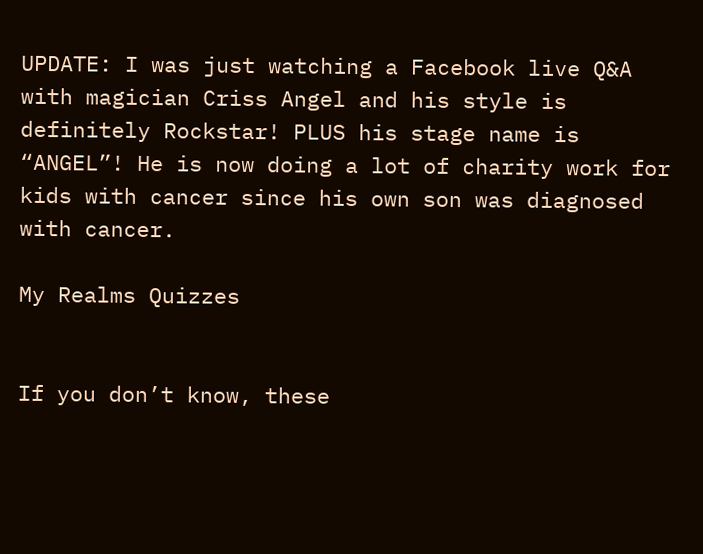UPDATE: I was just watching a Facebook live Q&A with magician Criss Angel and his style is definitely Rockstar! PLUS his stage name is “ANGEL”! He is now doing a lot of charity work for kids with cancer since his own son was diagnosed with cancer.

My Realms Quizzes


If you don’t know, these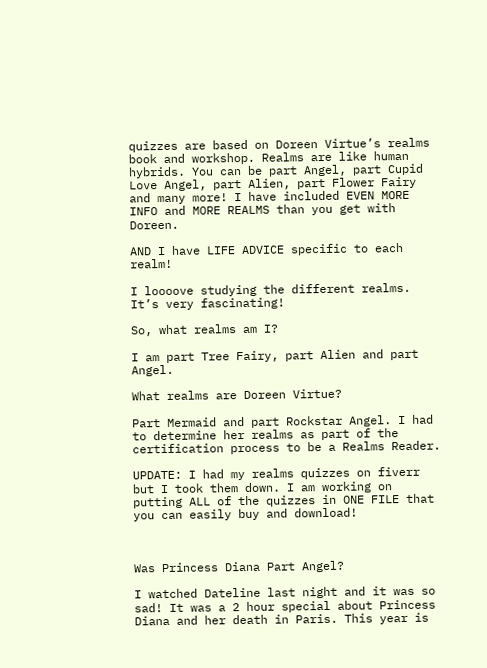quizzes are based on Doreen Virtue’s realms book and workshop. Realms are like human hybrids. You can be part Angel, part Cupid Love Angel, part Alien, part Flower Fairy and many more! I have included EVEN MORE INFO and MORE REALMS than you get with Doreen.

AND I have LIFE ADVICE specific to each realm!

I loooove studying the different realms. It’s very fascinating!

So, what realms am I?

I am part Tree Fairy, part Alien and part Angel.

What realms are Doreen Virtue?

Part Mermaid and part Rockstar Angel. I had to determine her realms as part of the certification process to be a Realms Reader.

UPDATE: I had my realms quizzes on fiverr but I took them down. I am working on putting ALL of the quizzes in ONE FILE that you can easily buy and download!



Was Princess Diana Part Angel?

I watched Dateline last night and it was so sad! It was a 2 hour special about Princess Diana and her death in Paris. This year is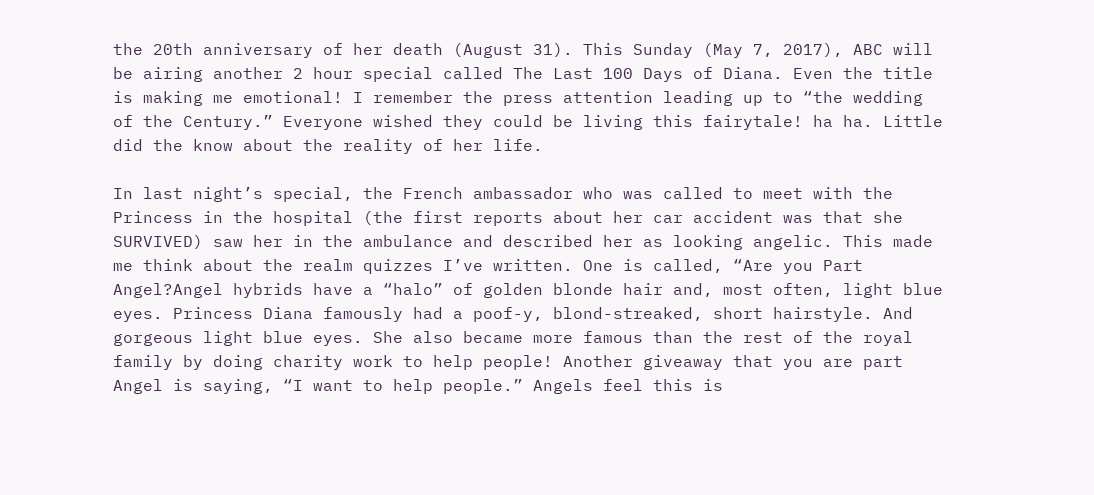the 20th anniversary of her death (August 31). This Sunday (May 7, 2017), ABC will be airing another 2 hour special called The Last 100 Days of Diana. Even the title is making me emotional! I remember the press attention leading up to “the wedding of the Century.” Everyone wished they could be living this fairytale! ha ha. Little did the know about the reality of her life.

In last night’s special, the French ambassador who was called to meet with the Princess in the hospital (the first reports about her car accident was that she SURVIVED) saw her in the ambulance and described her as looking angelic. This made me think about the realm quizzes I’ve written. One is called, “Are you Part Angel?Angel hybrids have a “halo” of golden blonde hair and, most often, light blue eyes. Princess Diana famously had a poof-y, blond-streaked, short hairstyle. And gorgeous light blue eyes. She also became more famous than the rest of the royal family by doing charity work to help people! Another giveaway that you are part Angel is saying, “I want to help people.” Angels feel this is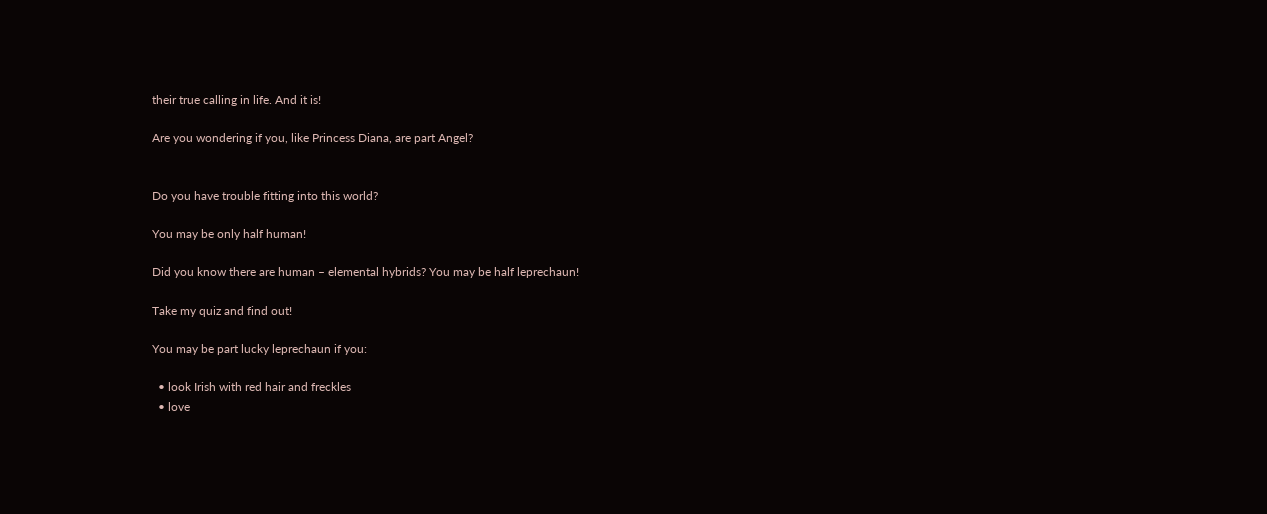their true calling in life. And it is!

Are you wondering if you, like Princess Diana, are part Angel?


Do you have trouble fitting into this world?

You may be only half human!

Did you know there are human – elemental hybrids? You may be half leprechaun!

Take my quiz and find out!

You may be part lucky leprechaun if you:

  • look Irish with red hair and freckles
  • love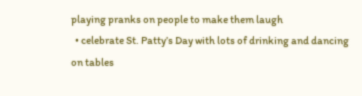playing pranks on people to make them laugh
  • celebrate St. Patty’s Day with lots of drinking and dancing on tables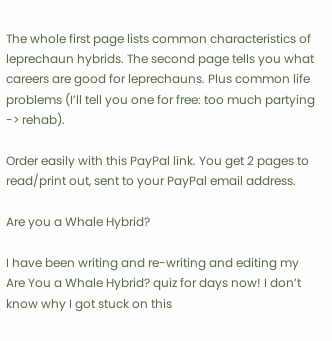The whole first page lists common characteristics of leprechaun hybrids. The second page tells you what careers are good for leprechauns. Plus common life problems (I’ll tell you one for free: too much partying -> rehab).

Order easily with this PayPal link. You get 2 pages to read/print out, sent to your PayPal email address.

Are you a Whale Hybrid?

I have been writing and re-writing and editing my Are You a Whale Hybrid? quiz for days now! I don’t know why I got stuck on this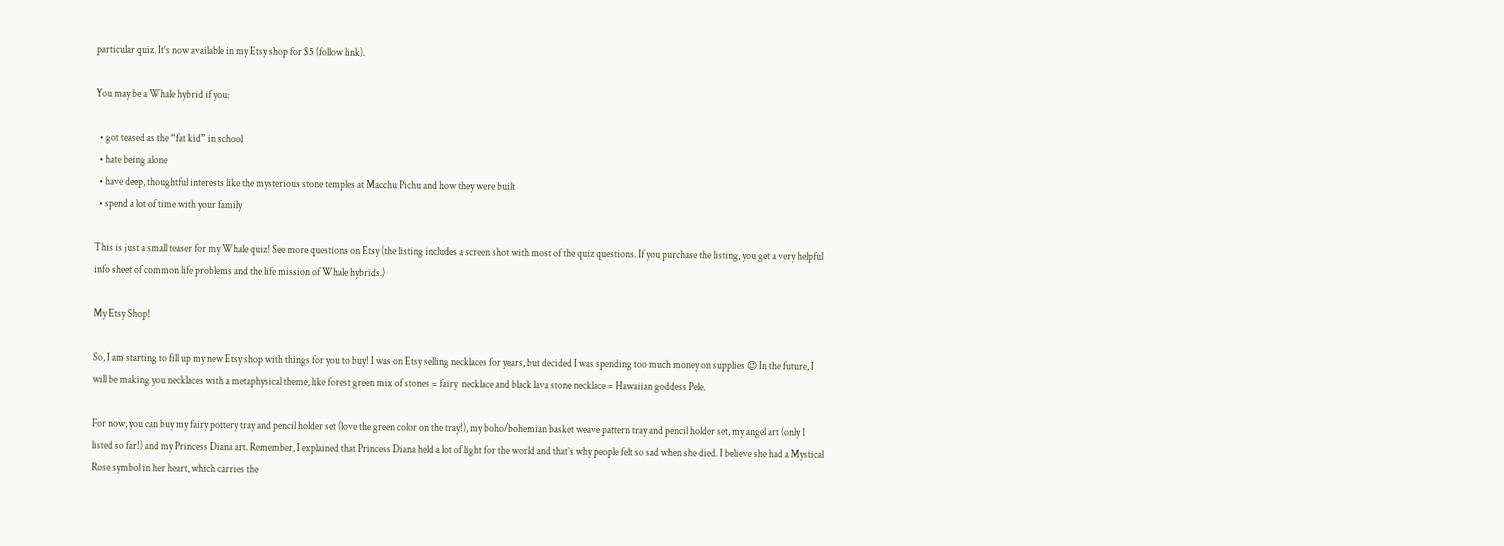particular quiz. It’s now available in my Etsy shop for $5 (follow link).

You may be a Whale hybrid if you:

  • got teased as the “fat kid” in school
  • hate being alone
  • have deep, thoughtful interests like the mysterious stone temples at Macchu Pichu and how they were built
  • spend a lot of time with your family

This is just a small teaser for my Whale quiz! See more questions on Etsy (the listing includes a screen shot with most of the quiz questions. If you purchase the listing, you get a very helpful info sheet of common life problems and the life mission of Whale hybrids.)

My Etsy Shop!

So, I am starting to fill up my new Etsy shop with things for you to buy! I was on Etsy selling necklaces for years, but decided I was spending too much money on supplies 😉 In the future, I will be making you necklaces with a metaphysical theme, like forest green mix of stones = fairy  necklace and black lava stone necklace = Hawaiian goddess Pele.

For now, you can buy my fairy pottery tray and pencil holder set (love the green color on the tray!), my boho/bohemian basket weave pattern tray and pencil holder set, my angel art (only 1 listed so far!) and my Princess Diana art. Remember, I explained that Princess Diana held a lot of light for the world and that’s why people felt so sad when she died. I believe she had a Mystical Rose symbol in her heart, which carries the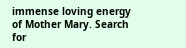immense loving energy of Mother Mary. Search for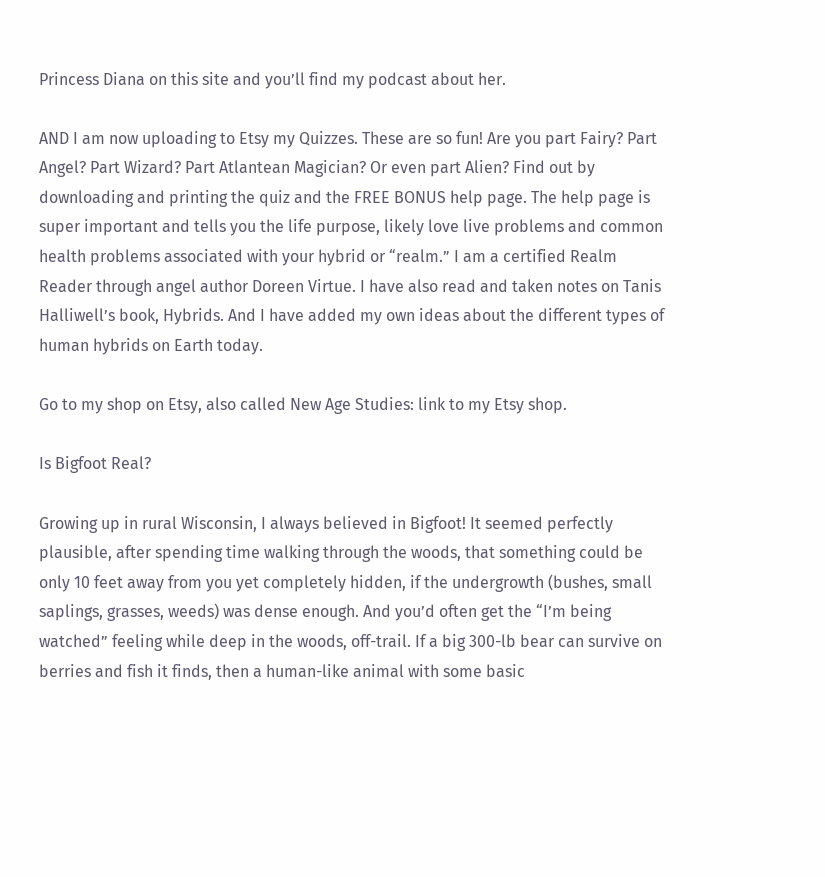Princess Diana on this site and you’ll find my podcast about her.

AND I am now uploading to Etsy my Quizzes. These are so fun! Are you part Fairy? Part Angel? Part Wizard? Part Atlantean Magician? Or even part Alien? Find out by downloading and printing the quiz and the FREE BONUS help page. The help page is super important and tells you the life purpose, likely love live problems and common health problems associated with your hybrid or “realm.” I am a certified Realm Reader through angel author Doreen Virtue. I have also read and taken notes on Tanis Halliwell’s book, Hybrids. And I have added my own ideas about the different types of human hybrids on Earth today.

Go to my shop on Etsy, also called New Age Studies: link to my Etsy shop.

Is Bigfoot Real?

Growing up in rural Wisconsin, I always believed in Bigfoot! It seemed perfectly plausible, after spending time walking through the woods, that something could be only 10 feet away from you yet completely hidden, if the undergrowth (bushes, small saplings, grasses, weeds) was dense enough. And you’d often get the “I’m being watched” feeling while deep in the woods, off-trail. If a big 300-lb bear can survive on berries and fish it finds, then a human-like animal with some basic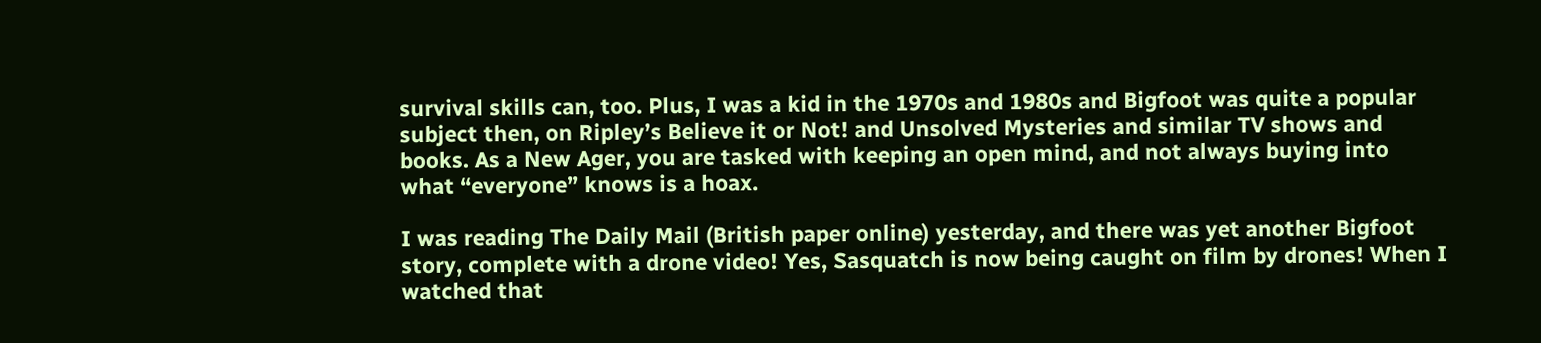survival skills can, too. Plus, I was a kid in the 1970s and 1980s and Bigfoot was quite a popular subject then, on Ripley’s Believe it or Not! and Unsolved Mysteries and similar TV shows and books. As a New Ager, you are tasked with keeping an open mind, and not always buying into what “everyone” knows is a hoax.

I was reading The Daily Mail (British paper online) yesterday, and there was yet another Bigfoot story, complete with a drone video! Yes, Sasquatch is now being caught on film by drones! When I watched that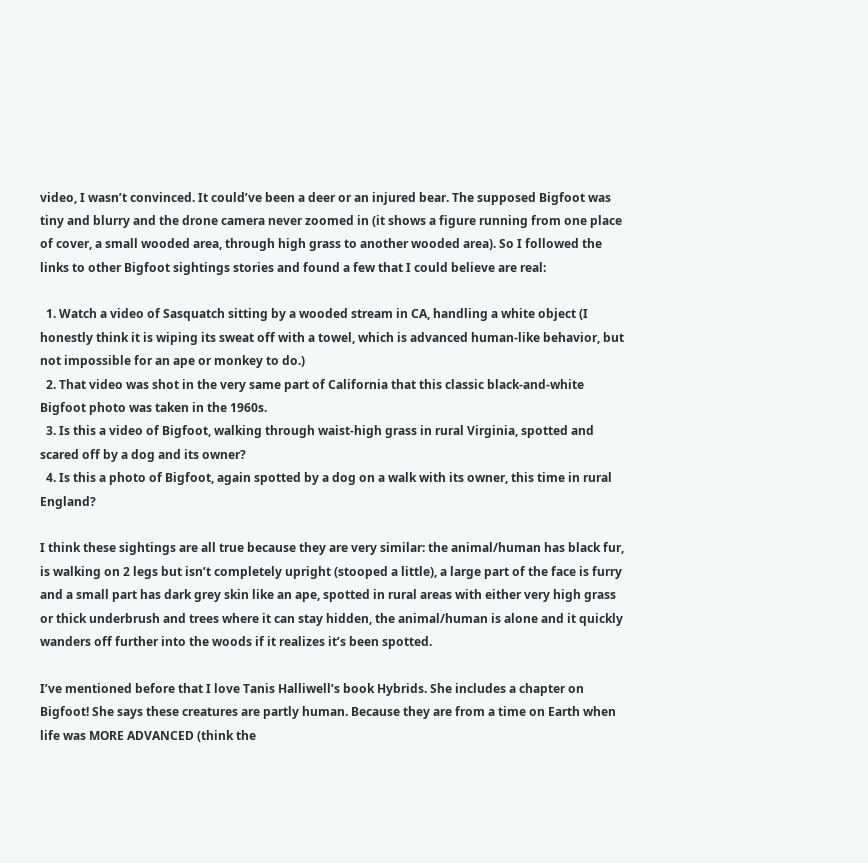video, I wasn’t convinced. It could’ve been a deer or an injured bear. The supposed Bigfoot was tiny and blurry and the drone camera never zoomed in (it shows a figure running from one place of cover, a small wooded area, through high grass to another wooded area). So I followed the links to other Bigfoot sightings stories and found a few that I could believe are real:

  1. Watch a video of Sasquatch sitting by a wooded stream in CA, handling a white object (I honestly think it is wiping its sweat off with a towel, which is advanced human-like behavior, but not impossible for an ape or monkey to do.)
  2. That video was shot in the very same part of California that this classic black-and-white Bigfoot photo was taken in the 1960s.
  3. Is this a video of Bigfoot, walking through waist-high grass in rural Virginia, spotted and scared off by a dog and its owner?
  4. Is this a photo of Bigfoot, again spotted by a dog on a walk with its owner, this time in rural England?

I think these sightings are all true because they are very similar: the animal/human has black fur, is walking on 2 legs but isn’t completely upright (stooped a little), a large part of the face is furry and a small part has dark grey skin like an ape, spotted in rural areas with either very high grass or thick underbrush and trees where it can stay hidden, the animal/human is alone and it quickly wanders off further into the woods if it realizes it’s been spotted.

I’ve mentioned before that I love Tanis Halliwell’s book Hybrids. She includes a chapter on Bigfoot! She says these creatures are partly human. Because they are from a time on Earth when life was MORE ADVANCED (think the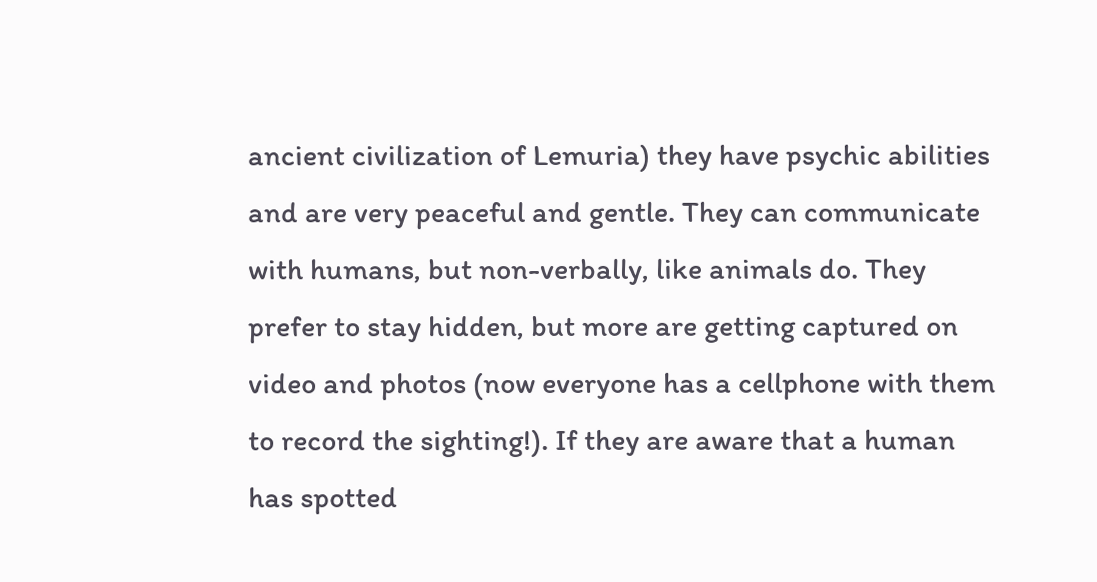ancient civilization of Lemuria) they have psychic abilities and are very peaceful and gentle. They can communicate with humans, but non-verbally, like animals do. They prefer to stay hidden, but more are getting captured on video and photos (now everyone has a cellphone with them to record the sighting!). If they are aware that a human has spotted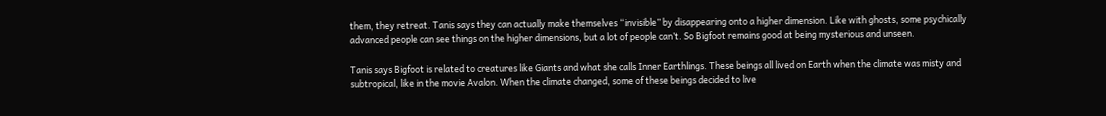them, they retreat. Tanis says they can actually make themselves “invisible” by disappearing onto a higher dimension. Like with ghosts, some psychically advanced people can see things on the higher dimensions, but a lot of people can’t. So Bigfoot remains good at being mysterious and unseen.

Tanis says Bigfoot is related to creatures like Giants and what she calls Inner Earthlings. These beings all lived on Earth when the climate was misty and subtropical, like in the movie Avalon. When the climate changed, some of these beings decided to live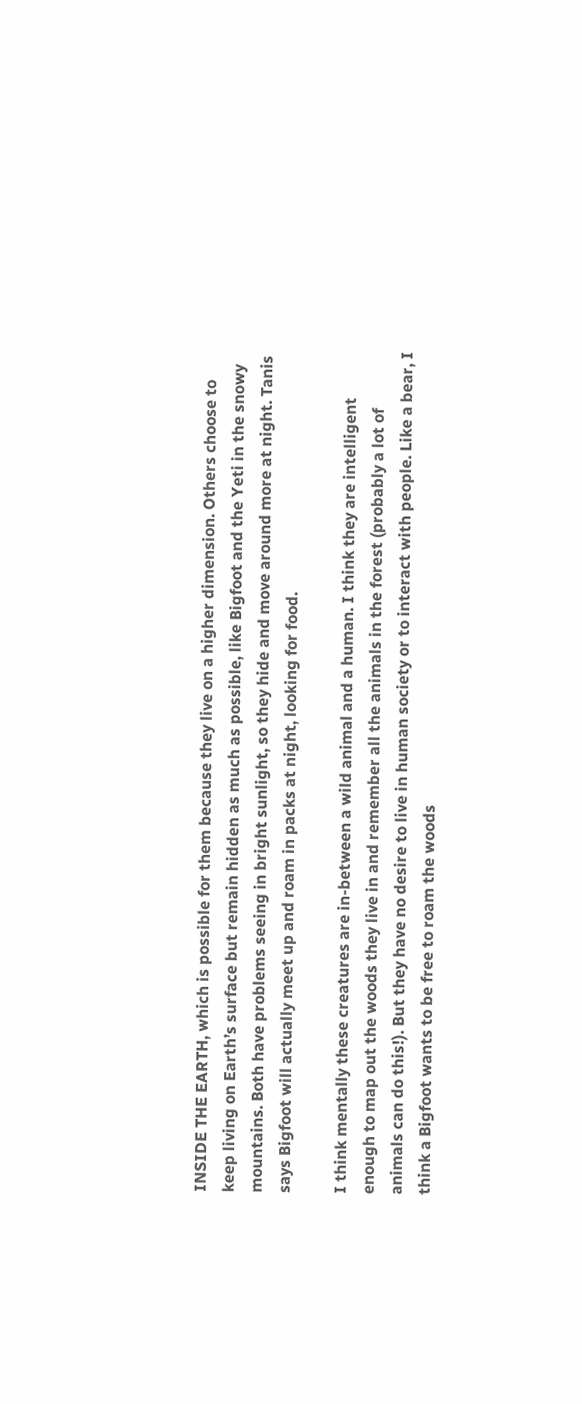INSIDE THE EARTH, which is possible for them because they live on a higher dimension. Others choose to keep living on Earth’s surface but remain hidden as much as possible, like Bigfoot and the Yeti in the snowy mountains. Both have problems seeing in bright sunlight, so they hide and move around more at night. Tanis says Bigfoot will actually meet up and roam in packs at night, looking for food.

I think mentally these creatures are in-between a wild animal and a human. I think they are intelligent enough to map out the woods they live in and remember all the animals in the forest (probably a lot of animals can do this!). But they have no desire to live in human society or to interact with people. Like a bear, I think a Bigfoot wants to be free to roam the woods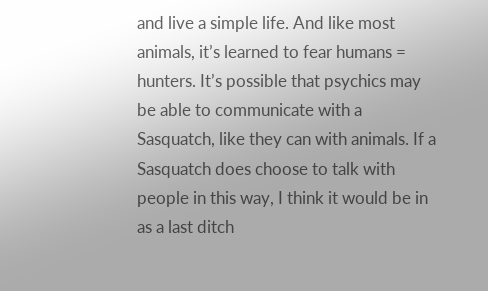and live a simple life. And like most animals, it’s learned to fear humans = hunters. It’s possible that psychics may be able to communicate with a Sasquatch, like they can with animals. If a Sasquatch does choose to talk with people in this way, I think it would be in as a last ditch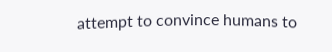attempt to convince humans to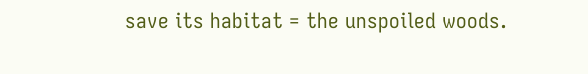save its habitat = the unspoiled woods.